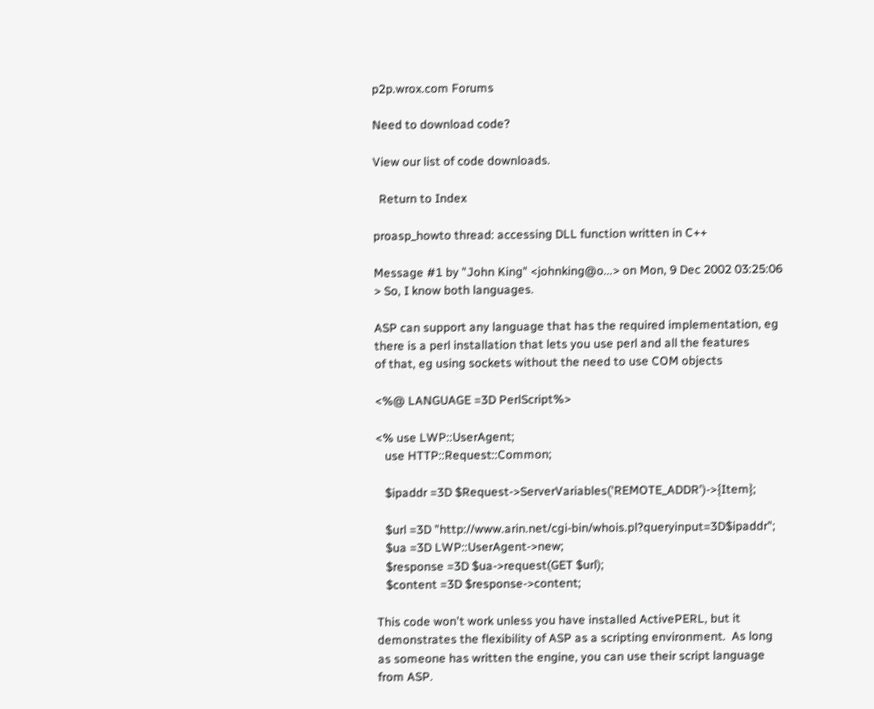p2p.wrox.com Forums

Need to download code?

View our list of code downloads.

  Return to Index

proasp_howto thread: accessing DLL function written in C++

Message #1 by "John King" <johnking@o...> on Mon, 9 Dec 2002 03:25:06
> So, I know both languages.

ASP can support any language that has the required implementation, eg
there is a perl installation that lets you use perl and all the features
of that, eg using sockets without the need to use COM objects

<%@ LANGUAGE =3D PerlScript%>

<% use LWP::UserAgent;
   use HTTP::Request::Common;

   $ipaddr =3D $Request->ServerVariables('REMOTE_ADDR')->{Item};

   $url =3D "http://www.arin.net/cgi-bin/whois.pl?queryinput=3D$ipaddr";
   $ua =3D LWP::UserAgent->new;
   $response =3D $ua->request(GET $url);
   $content =3D $response->content;

This code won't work unless you have installed ActivePERL, but it
demonstrates the flexibility of ASP as a scripting environment.  As long
as someone has written the engine, you can use their script language
from ASP.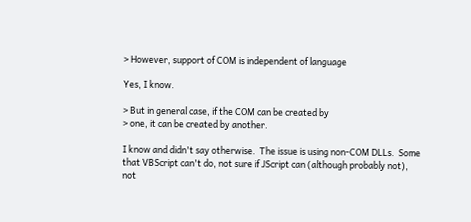> However, support of COM is independent of language

Yes, I know.

> But in general case, if the COM can be created by
> one, it can be created by another.

I know and didn't say otherwise.  The issue is using non-COM DLLs.  Some
that VBScript can't do, not sure if JScript can (although probably not),
not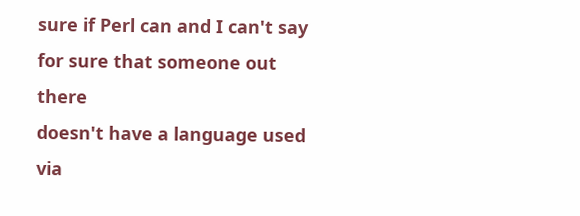sure if Perl can and I can't say for sure that someone out there
doesn't have a language used via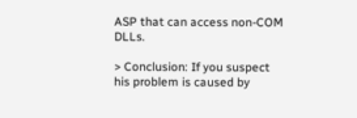ASP that can access non-COM DLLs.

> Conclusion: If you suspect his problem is caused by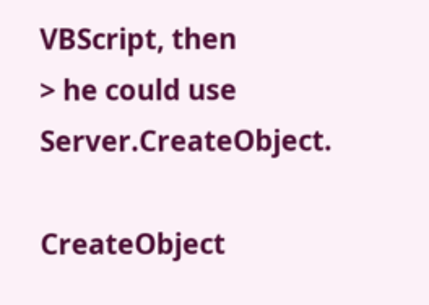VBScript, then
> he could use Server.CreateObject.

CreateObject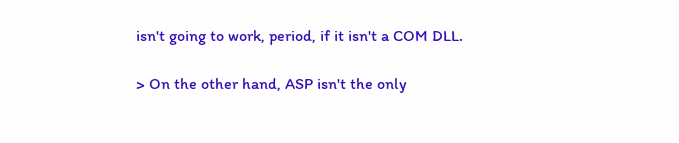isn't going to work, period, if it isn't a COM DLL.

> On the other hand, ASP isn't the only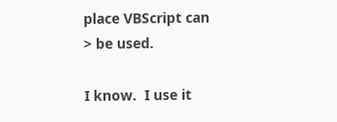place VBScript can
> be used.

I know.  I use it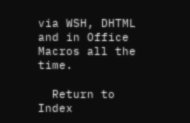via WSH, DHTML and in Office Macros all the time.

  Return to Index